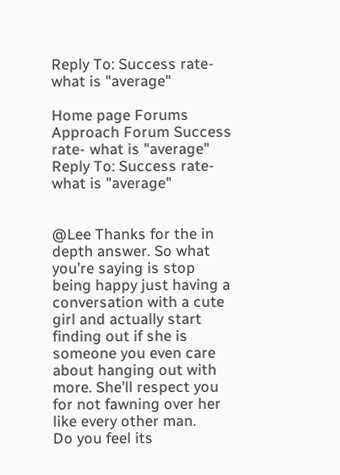Reply To: Success rate- what is "average"

Home page Forums Approach Forum Success rate- what is "average" Reply To: Success rate- what is "average"


@Lee Thanks for the in depth answer. So what you’re saying is stop being happy just having a conversation with a cute girl and actually start finding out if she is someone you even care about hanging out with more. She’ll respect you for not fawning over her like every other man.
Do you feel its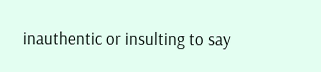inauthentic or insulting to say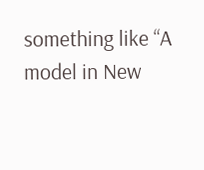something like “A model in New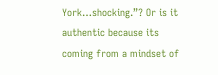York…shocking.”? Or is it authentic because its coming from a mindset of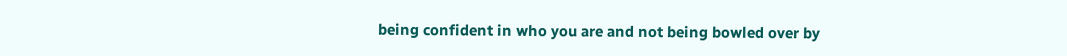being confident in who you are and not being bowled over by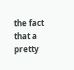the fact that a pretty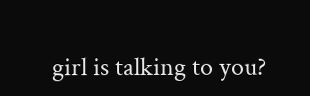girl is talking to you?